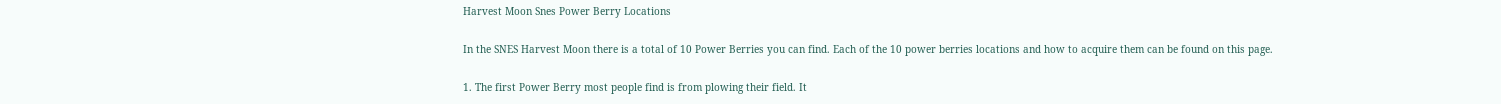Harvest Moon Snes Power Berry Locations

In the SNES Harvest Moon there is a total of 10 Power Berries you can find. Each of the 10 power berries locations and how to acquire them can be found on this page.

1. The first Power Berry most people find is from plowing their field. It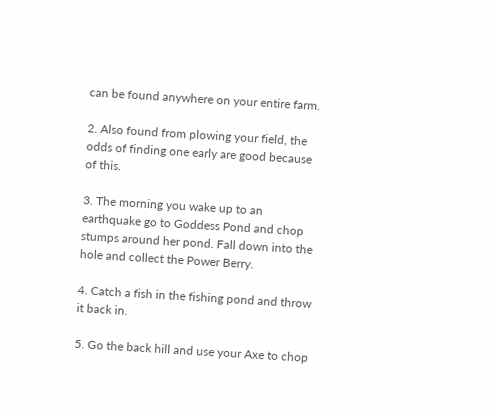can be found anywhere on your entire farm.

2. Also found from plowing your field, the odds of finding one early are good because of this.

3. The morning you wake up to an earthquake go to Goddess Pond and chop stumps around her pond. Fall down into the hole and collect the Power Berry.

4. Catch a fish in the fishing pond and throw it back in.

5. Go the back hill and use your Axe to chop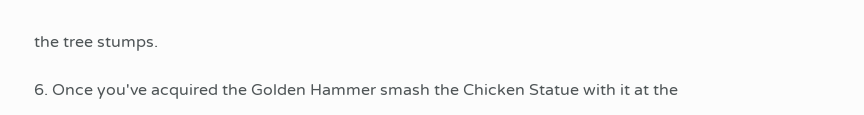the tree stumps.

6. Once you've acquired the Golden Hammer smash the Chicken Statue with it at the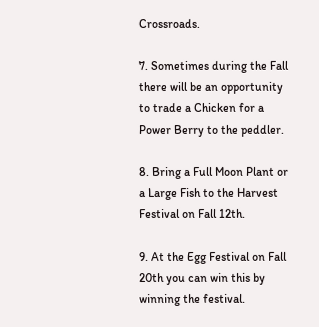Crossroads.

7. Sometimes during the Fall there will be an opportunity to trade a Chicken for a Power Berry to the peddler.

8. Bring a Full Moon Plant or a Large Fish to the Harvest Festival on Fall 12th.

9. At the Egg Festival on Fall 20th you can win this by winning the festival.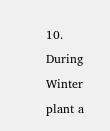10. During Winter plant a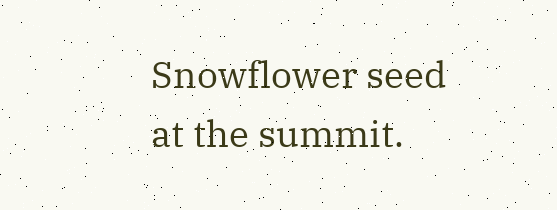Snowflower seed at the summit.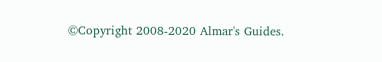©Copyright 2008-2020 Almar's Guides.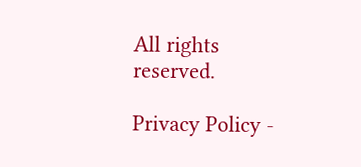All rights reserved.

Privacy Policy -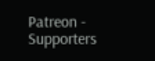Patreon - Supporters